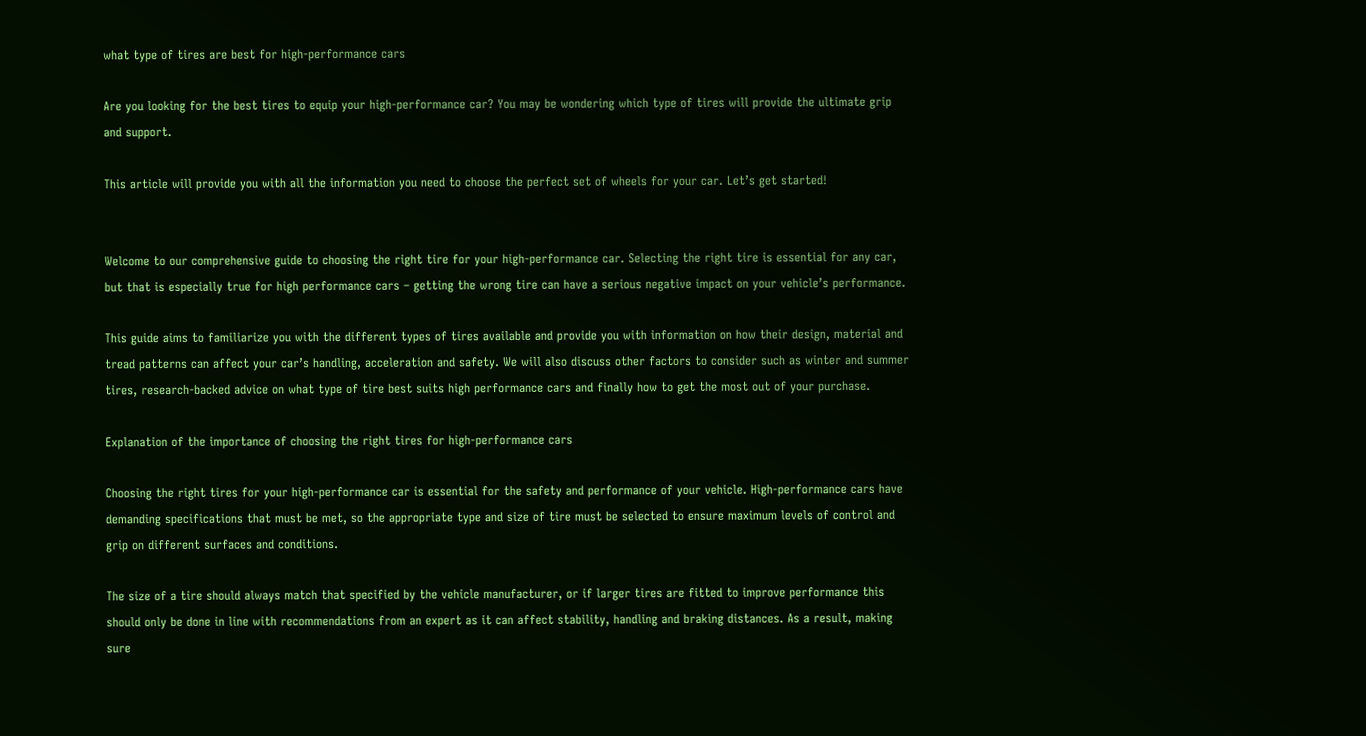what type of tires are best for high-performance cars

Are you looking for the best tires to equip your high-performance car? You may be wondering which type of tires will provide the ultimate grip and support.

This article will provide you with all the information you need to choose the perfect set of wheels for your car. Let’s get started!


Welcome to our comprehensive guide to choosing the right tire for your high-performance car. Selecting the right tire is essential for any car, but that is especially true for high performance cars – getting the wrong tire can have a serious negative impact on your vehicle’s performance.

This guide aims to familiarize you with the different types of tires available and provide you with information on how their design, material and tread patterns can affect your car’s handling, acceleration and safety. We will also discuss other factors to consider such as winter and summer tires, research-backed advice on what type of tire best suits high performance cars and finally how to get the most out of your purchase.

Explanation of the importance of choosing the right tires for high-performance cars

Choosing the right tires for your high-performance car is essential for the safety and performance of your vehicle. High-performance cars have demanding specifications that must be met, so the appropriate type and size of tire must be selected to ensure maximum levels of control and grip on different surfaces and conditions.

The size of a tire should always match that specified by the vehicle manufacturer, or if larger tires are fitted to improve performance this should only be done in line with recommendations from an expert as it can affect stability, handling and braking distances. As a result, making sure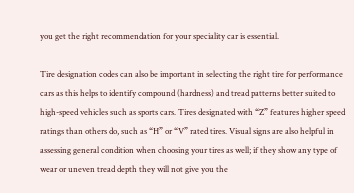you get the right recommendation for your speciality car is essential.

Tire designation codes can also be important in selecting the right tire for performance cars as this helps to identify compound (hardness) and tread patterns better suited to high-speed vehicles such as sports cars. Tires designated with “Z” features higher speed ratings than others do, such as “H” or “V” rated tires. Visual signs are also helpful in assessing general condition when choosing your tires as well; if they show any type of wear or uneven tread depth they will not give you the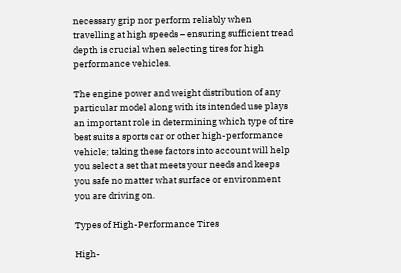necessary grip nor perform reliably when travelling at high speeds – ensuring sufficient tread depth is crucial when selecting tires for high performance vehicles.

The engine power and weight distribution of any particular model along with its intended use plays an important role in determining which type of tire best suits a sports car or other high-performance vehicle; taking these factors into account will help you select a set that meets your needs and keeps you safe no matter what surface or environment you are driving on.

Types of High-Performance Tires

High-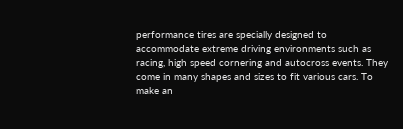performance tires are specially designed to accommodate extreme driving environments such as racing, high speed cornering and autocross events. They come in many shapes and sizes to fit various cars. To make an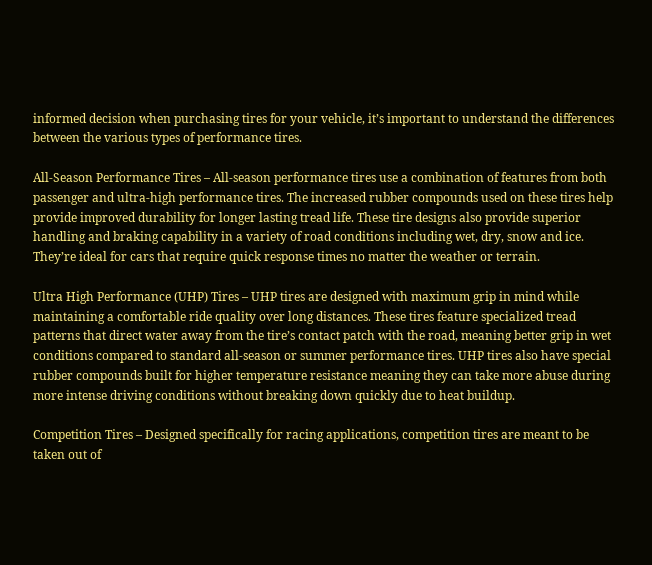informed decision when purchasing tires for your vehicle, it’s important to understand the differences between the various types of performance tires.

All-Season Performance Tires – All-season performance tires use a combination of features from both passenger and ultra-high performance tires. The increased rubber compounds used on these tires help provide improved durability for longer lasting tread life. These tire designs also provide superior handling and braking capability in a variety of road conditions including wet, dry, snow and ice. They’re ideal for cars that require quick response times no matter the weather or terrain.

Ultra High Performance (UHP) Tires – UHP tires are designed with maximum grip in mind while maintaining a comfortable ride quality over long distances. These tires feature specialized tread patterns that direct water away from the tire’s contact patch with the road, meaning better grip in wet conditions compared to standard all-season or summer performance tires. UHP tires also have special rubber compounds built for higher temperature resistance meaning they can take more abuse during more intense driving conditions without breaking down quickly due to heat buildup.

Competition Tires – Designed specifically for racing applications, competition tires are meant to be taken out of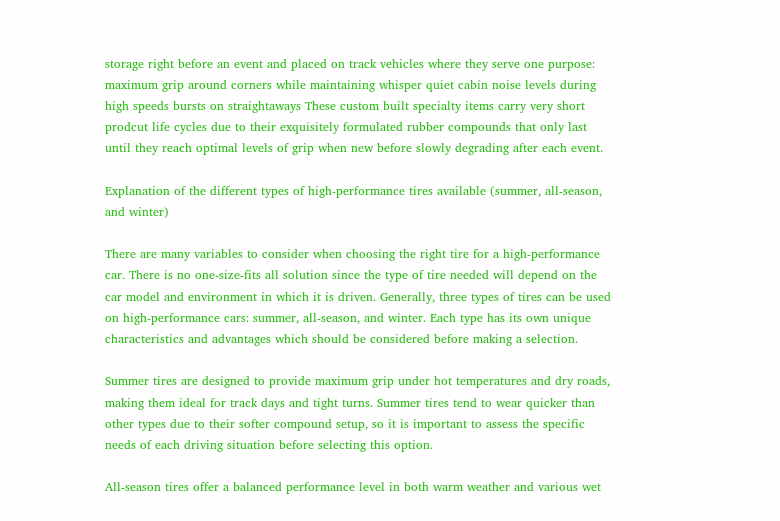storage right before an event and placed on track vehicles where they serve one purpose: maximum grip around corners while maintaining whisper quiet cabin noise levels during high speeds bursts on straightaways These custom built specialty items carry very short prodcut life cycles due to their exquisitely formulated rubber compounds that only last until they reach optimal levels of grip when new before slowly degrading after each event.

Explanation of the different types of high-performance tires available (summer, all-season, and winter)

There are many variables to consider when choosing the right tire for a high-performance car. There is no one-size-fits all solution since the type of tire needed will depend on the car model and environment in which it is driven. Generally, three types of tires can be used on high-performance cars: summer, all-season, and winter. Each type has its own unique characteristics and advantages which should be considered before making a selection.

Summer tires are designed to provide maximum grip under hot temperatures and dry roads, making them ideal for track days and tight turns. Summer tires tend to wear quicker than other types due to their softer compound setup, so it is important to assess the specific needs of each driving situation before selecting this option.

All-season tires offer a balanced performance level in both warm weather and various wet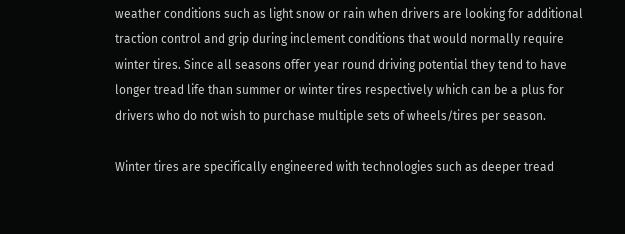weather conditions such as light snow or rain when drivers are looking for additional traction control and grip during inclement conditions that would normally require winter tires. Since all seasons offer year round driving potential they tend to have longer tread life than summer or winter tires respectively which can be a plus for drivers who do not wish to purchase multiple sets of wheels/tires per season.

Winter tires are specifically engineered with technologies such as deeper tread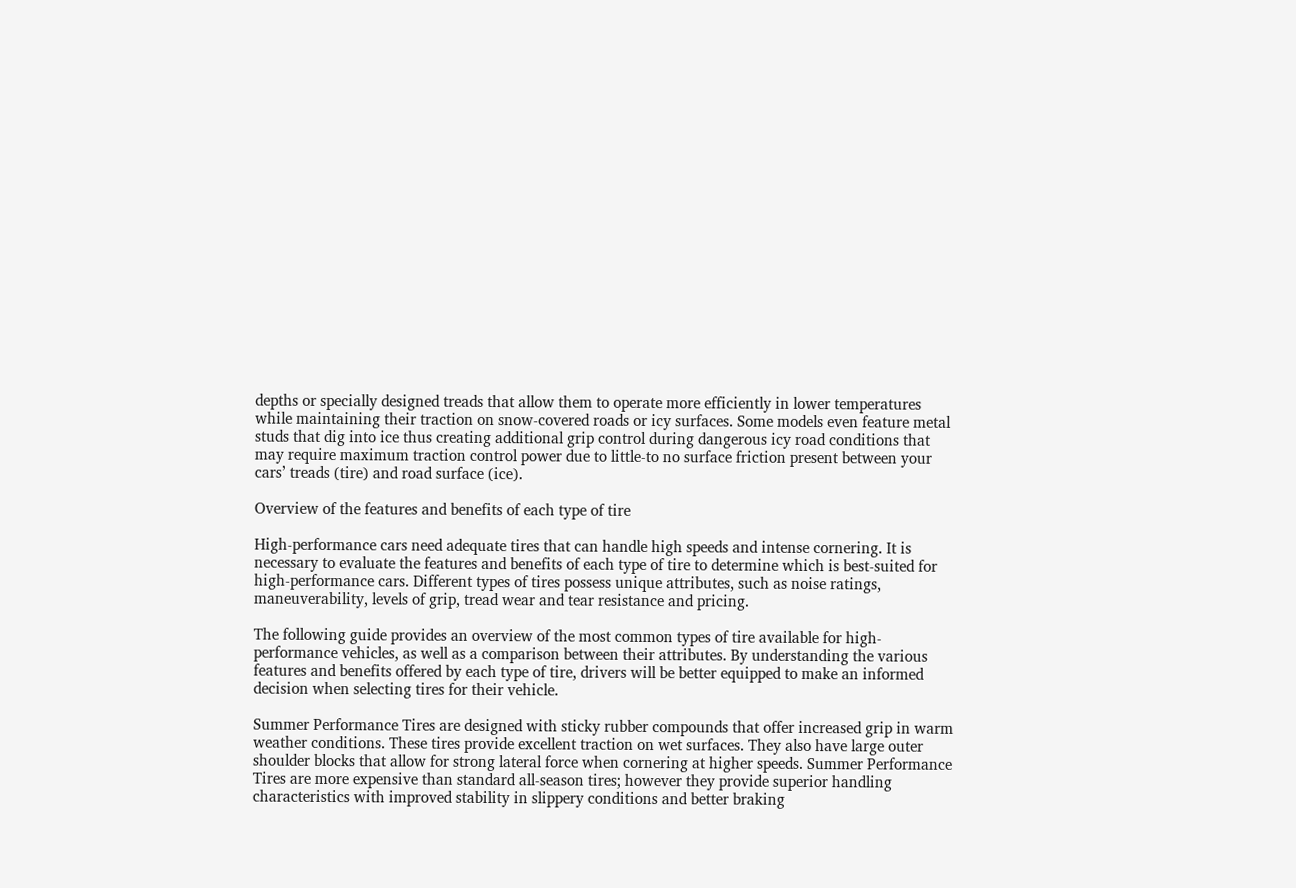depths or specially designed treads that allow them to operate more efficiently in lower temperatures while maintaining their traction on snow-covered roads or icy surfaces. Some models even feature metal studs that dig into ice thus creating additional grip control during dangerous icy road conditions that may require maximum traction control power due to little-to no surface friction present between your cars’ treads (tire) and road surface (ice).

Overview of the features and benefits of each type of tire

High-performance cars need adequate tires that can handle high speeds and intense cornering. It is necessary to evaluate the features and benefits of each type of tire to determine which is best-suited for high-performance cars. Different types of tires possess unique attributes, such as noise ratings, maneuverability, levels of grip, tread wear and tear resistance and pricing.

The following guide provides an overview of the most common types of tire available for high-performance vehicles, as well as a comparison between their attributes. By understanding the various features and benefits offered by each type of tire, drivers will be better equipped to make an informed decision when selecting tires for their vehicle.

Summer Performance Tires are designed with sticky rubber compounds that offer increased grip in warm weather conditions. These tires provide excellent traction on wet surfaces. They also have large outer shoulder blocks that allow for strong lateral force when cornering at higher speeds. Summer Performance Tires are more expensive than standard all-season tires; however they provide superior handling characteristics with improved stability in slippery conditions and better braking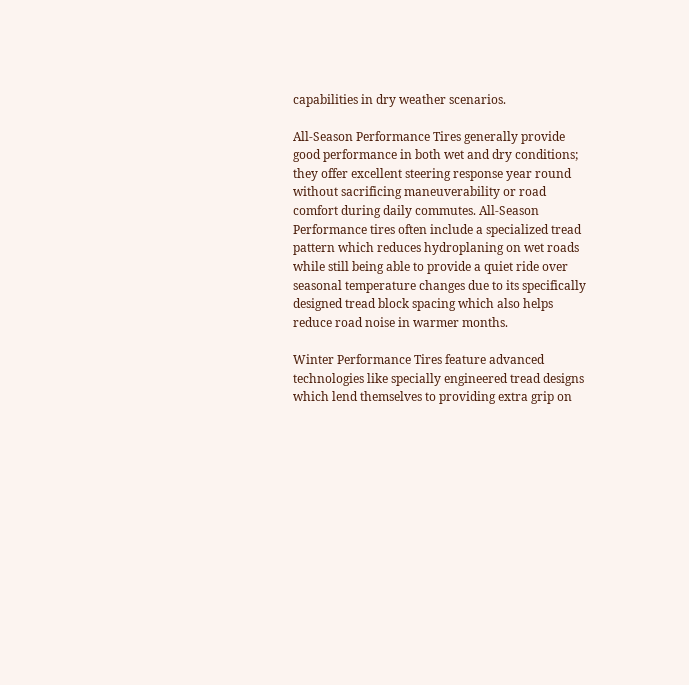capabilities in dry weather scenarios.

All-Season Performance Tires generally provide good performance in both wet and dry conditions; they offer excellent steering response year round without sacrificing maneuverability or road comfort during daily commutes. All-Season Performance tires often include a specialized tread pattern which reduces hydroplaning on wet roads while still being able to provide a quiet ride over seasonal temperature changes due to its specifically designed tread block spacing which also helps reduce road noise in warmer months.

Winter Performance Tires feature advanced technologies like specially engineered tread designs which lend themselves to providing extra grip on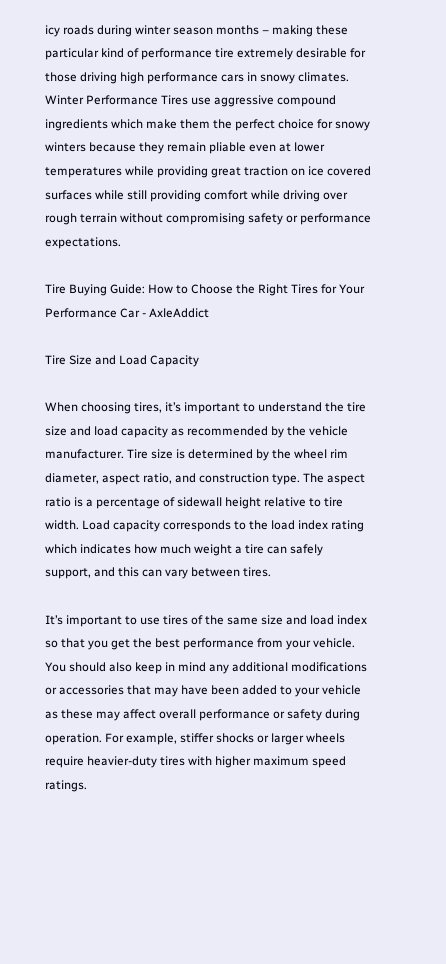icy roads during winter season months – making these particular kind of performance tire extremely desirable for those driving high performance cars in snowy climates. Winter Performance Tires use aggressive compound ingredients which make them the perfect choice for snowy winters because they remain pliable even at lower temperatures while providing great traction on ice covered surfaces while still providing comfort while driving over rough terrain without compromising safety or performance expectations.

Tire Buying Guide: How to Choose the Right Tires for Your Performance Car - AxleAddict

Tire Size and Load Capacity

When choosing tires, it’s important to understand the tire size and load capacity as recommended by the vehicle manufacturer. Tire size is determined by the wheel rim diameter, aspect ratio, and construction type. The aspect ratio is a percentage of sidewall height relative to tire width. Load capacity corresponds to the load index rating which indicates how much weight a tire can safely support, and this can vary between tires.

It’s important to use tires of the same size and load index so that you get the best performance from your vehicle. You should also keep in mind any additional modifications or accessories that may have been added to your vehicle as these may affect overall performance or safety during operation. For example, stiffer shocks or larger wheels require heavier-duty tires with higher maximum speed ratings.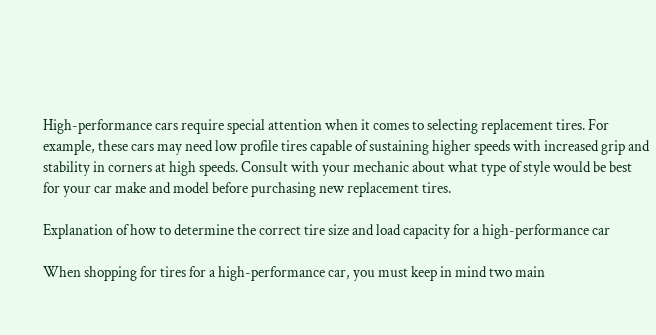High-performance cars require special attention when it comes to selecting replacement tires. For example, these cars may need low profile tires capable of sustaining higher speeds with increased grip and stability in corners at high speeds. Consult with your mechanic about what type of style would be best for your car make and model before purchasing new replacement tires.

Explanation of how to determine the correct tire size and load capacity for a high-performance car

When shopping for tires for a high-performance car, you must keep in mind two main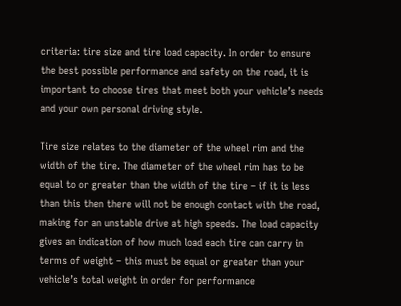criteria: tire size and tire load capacity. In order to ensure the best possible performance and safety on the road, it is important to choose tires that meet both your vehicle’s needs and your own personal driving style.

Tire size relates to the diameter of the wheel rim and the width of the tire. The diameter of the wheel rim has to be equal to or greater than the width of the tire – if it is less than this then there will not be enough contact with the road, making for an unstable drive at high speeds. The load capacity gives an indication of how much load each tire can carry in terms of weight – this must be equal or greater than your vehicle’s total weight in order for performance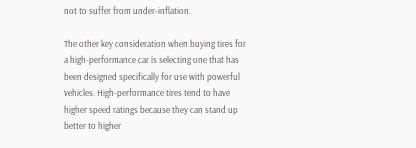not to suffer from under-inflation.

The other key consideration when buying tires for a high-performance car is selecting one that has been designed specifically for use with powerful vehicles. High-performance tires tend to have higher speed ratings because they can stand up better to higher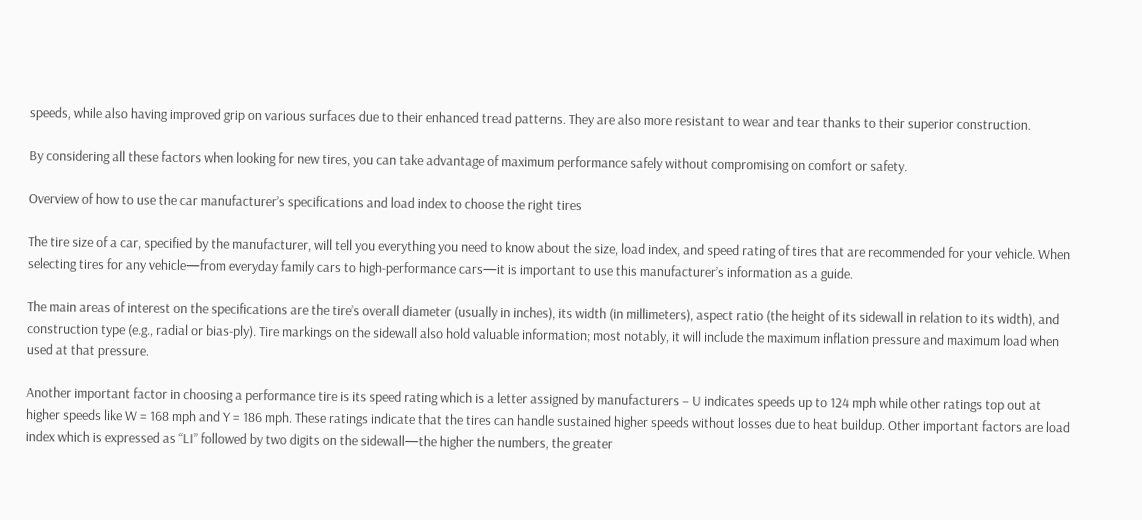speeds, while also having improved grip on various surfaces due to their enhanced tread patterns. They are also more resistant to wear and tear thanks to their superior construction.

By considering all these factors when looking for new tires, you can take advantage of maximum performance safely without compromising on comfort or safety.

Overview of how to use the car manufacturer’s specifications and load index to choose the right tires

The tire size of a car, specified by the manufacturer, will tell you everything you need to know about the size, load index, and speed rating of tires that are recommended for your vehicle. When selecting tires for any vehicle—from everyday family cars to high-performance cars—it is important to use this manufacturer’s information as a guide.

The main areas of interest on the specifications are the tire’s overall diameter (usually in inches), its width (in millimeters), aspect ratio (the height of its sidewall in relation to its width), and construction type (e.g., radial or bias-ply). Tire markings on the sidewall also hold valuable information; most notably, it will include the maximum inflation pressure and maximum load when used at that pressure.

Another important factor in choosing a performance tire is its speed rating which is a letter assigned by manufacturers – U indicates speeds up to 124 mph while other ratings top out at higher speeds like W = 168 mph and Y = 186 mph. These ratings indicate that the tires can handle sustained higher speeds without losses due to heat buildup. Other important factors are load index which is expressed as “LI” followed by two digits on the sidewall—the higher the numbers, the greater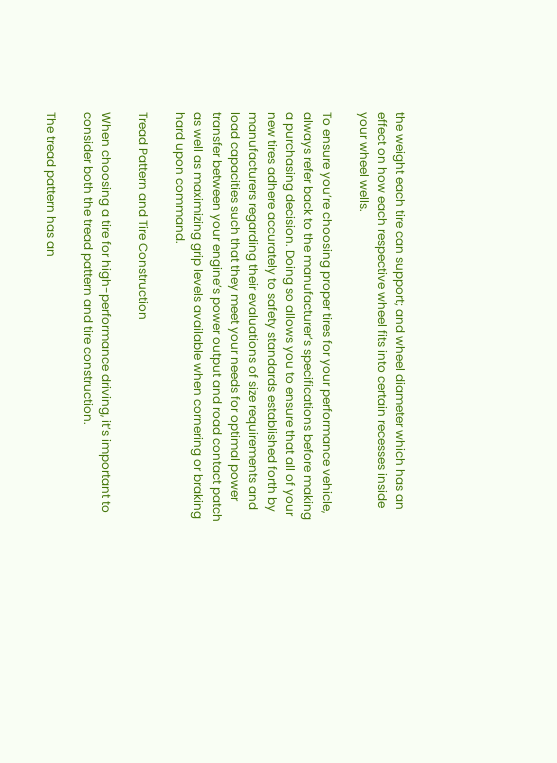the weight each tire can support; and wheel diameter which has an effect on how each respective wheel fits into certain recesses inside your wheel wells.

To ensure you’re choosing proper tires for your performance vehicle, always refer back to the manufacturer’s specifications before making a purchasing decision. Doing so allows you to ensure that all of your new tires adhere accurately to safety standards established forth by manufacturers regarding their evaluations of size requirements and load capacities such that they meet your needs for optimal power transfer between your engine’s power output and road contact patch as well as maximizing grip levels available when cornering or braking hard upon command.

Tread Pattern and Tire Construction

When choosing a tire for high-performance driving, it’s important to consider both the tread pattern and tire construction.

The tread pattern has an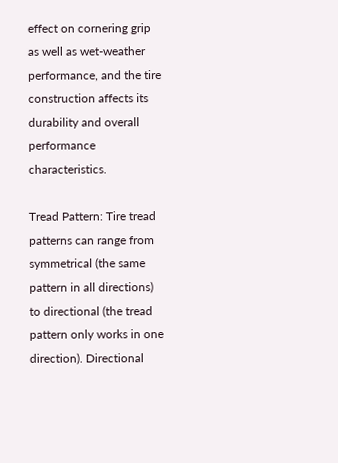effect on cornering grip as well as wet-weather performance, and the tire construction affects its durability and overall performance characteristics.

Tread Pattern: Tire tread patterns can range from symmetrical (the same pattern in all directions) to directional (the tread pattern only works in one direction). Directional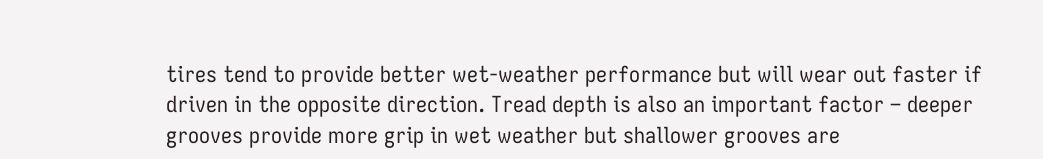tires tend to provide better wet-weather performance but will wear out faster if driven in the opposite direction. Tread depth is also an important factor – deeper grooves provide more grip in wet weather but shallower grooves are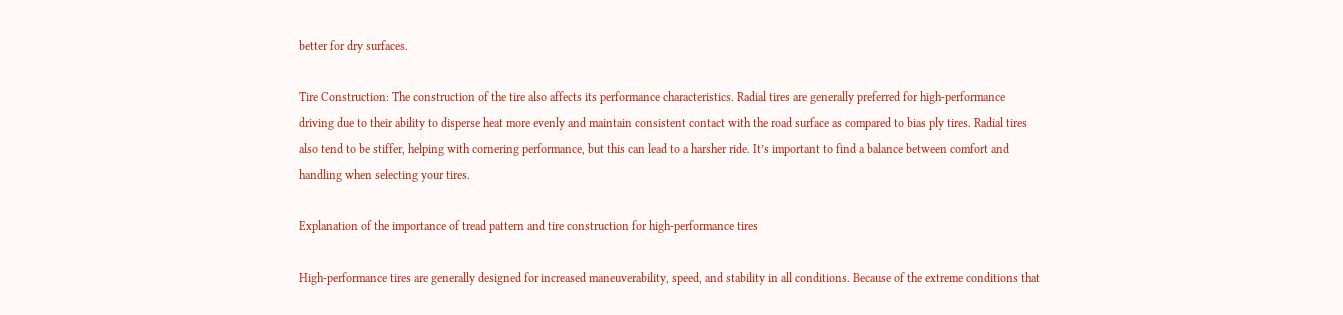better for dry surfaces.

Tire Construction: The construction of the tire also affects its performance characteristics. Radial tires are generally preferred for high-performance driving due to their ability to disperse heat more evenly and maintain consistent contact with the road surface as compared to bias ply tires. Radial tires also tend to be stiffer, helping with cornering performance, but this can lead to a harsher ride. It’s important to find a balance between comfort and handling when selecting your tires.

Explanation of the importance of tread pattern and tire construction for high-performance tires

High-performance tires are generally designed for increased maneuverability, speed, and stability in all conditions. Because of the extreme conditions that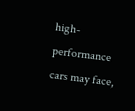high-performance cars may face,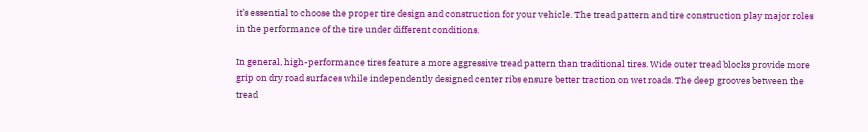it’s essential to choose the proper tire design and construction for your vehicle. The tread pattern and tire construction play major roles in the performance of the tire under different conditions.

In general, high-performance tires feature a more aggressive tread pattern than traditional tires. Wide outer tread blocks provide more grip on dry road surfaces while independently designed center ribs ensure better traction on wet roads. The deep grooves between the tread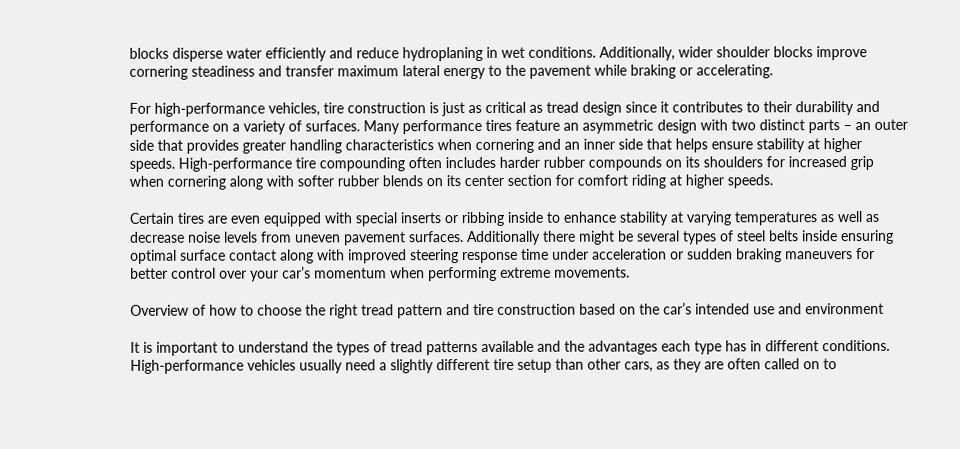blocks disperse water efficiently and reduce hydroplaning in wet conditions. Additionally, wider shoulder blocks improve cornering steadiness and transfer maximum lateral energy to the pavement while braking or accelerating.

For high-performance vehicles, tire construction is just as critical as tread design since it contributes to their durability and performance on a variety of surfaces. Many performance tires feature an asymmetric design with two distinct parts – an outer side that provides greater handling characteristics when cornering and an inner side that helps ensure stability at higher speeds. High-performance tire compounding often includes harder rubber compounds on its shoulders for increased grip when cornering along with softer rubber blends on its center section for comfort riding at higher speeds.

Certain tires are even equipped with special inserts or ribbing inside to enhance stability at varying temperatures as well as decrease noise levels from uneven pavement surfaces. Additionally there might be several types of steel belts inside ensuring optimal surface contact along with improved steering response time under acceleration or sudden braking maneuvers for better control over your car’s momentum when performing extreme movements.

Overview of how to choose the right tread pattern and tire construction based on the car’s intended use and environment

It is important to understand the types of tread patterns available and the advantages each type has in different conditions. High-performance vehicles usually need a slightly different tire setup than other cars, as they are often called on to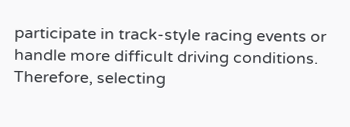participate in track-style racing events or handle more difficult driving conditions. Therefore, selecting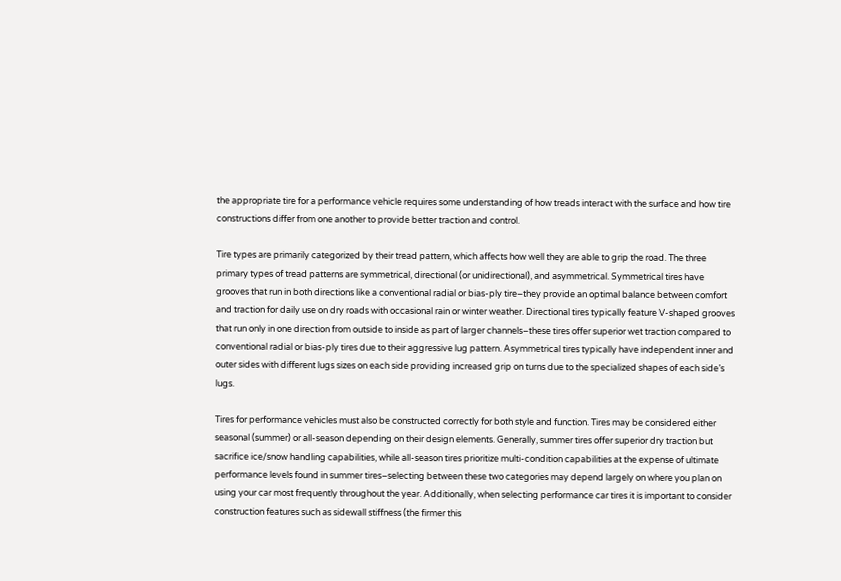the appropriate tire for a performance vehicle requires some understanding of how treads interact with the surface and how tire constructions differ from one another to provide better traction and control.

Tire types are primarily categorized by their tread pattern, which affects how well they are able to grip the road. The three primary types of tread patterns are symmetrical, directional (or unidirectional), and asymmetrical. Symmetrical tires have grooves that run in both directions like a conventional radial or bias-ply tire–they provide an optimal balance between comfort and traction for daily use on dry roads with occasional rain or winter weather. Directional tires typically feature V-shaped grooves that run only in one direction from outside to inside as part of larger channels–these tires offer superior wet traction compared to conventional radial or bias-ply tires due to their aggressive lug pattern. Asymmetrical tires typically have independent inner and outer sides with different lugs sizes on each side providing increased grip on turns due to the specialized shapes of each side’s lugs.

Tires for performance vehicles must also be constructed correctly for both style and function. Tires may be considered either seasonal (summer) or all-season depending on their design elements. Generally, summer tires offer superior dry traction but sacrifice ice/snow handling capabilities, while all-season tires prioritize multi-condition capabilities at the expense of ultimate performance levels found in summer tires–selecting between these two categories may depend largely on where you plan on using your car most frequently throughout the year. Additionally, when selecting performance car tires it is important to consider construction features such as sidewall stiffness (the firmer this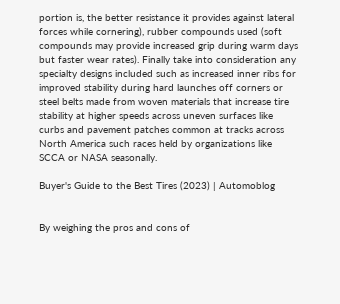portion is, the better resistance it provides against lateral forces while cornering), rubber compounds used (soft compounds may provide increased grip during warm days but faster wear rates). Finally take into consideration any specialty designs included such as increased inner ribs for improved stability during hard launches off corners or steel belts made from woven materials that increase tire stability at higher speeds across uneven surfaces like curbs and pavement patches common at tracks across North America such races held by organizations like SCCA or NASA seasonally.

Buyer's Guide to the Best Tires (2023) | Automoblog


By weighing the pros and cons of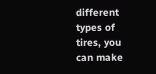different types of tires, you can make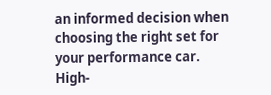an informed decision when choosing the right set for your performance car. High-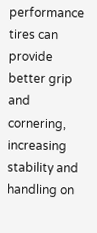performance tires can provide better grip and cornering, increasing stability and handling on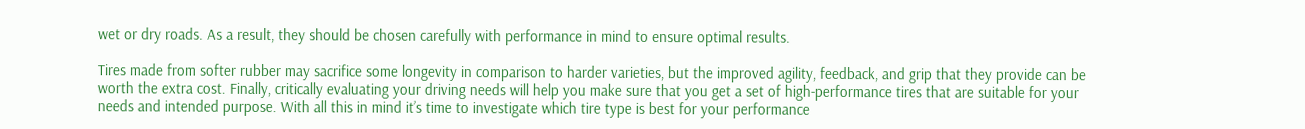wet or dry roads. As a result, they should be chosen carefully with performance in mind to ensure optimal results.

Tires made from softer rubber may sacrifice some longevity in comparison to harder varieties, but the improved agility, feedback, and grip that they provide can be worth the extra cost. Finally, critically evaluating your driving needs will help you make sure that you get a set of high-performance tires that are suitable for your needs and intended purpose. With all this in mind it’s time to investigate which tire type is best for your performance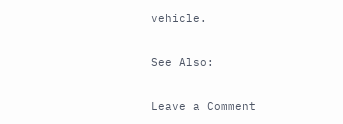vehicle.

See Also:

Leave a Comment